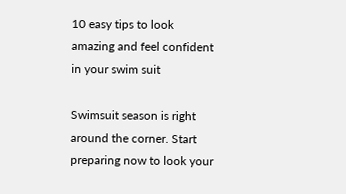10 easy tips to look amazing and feel confident in your swim suit

Swimsuit season is right around the corner. Start preparing now to look your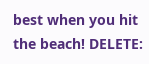best when you hit the beach! DELETE: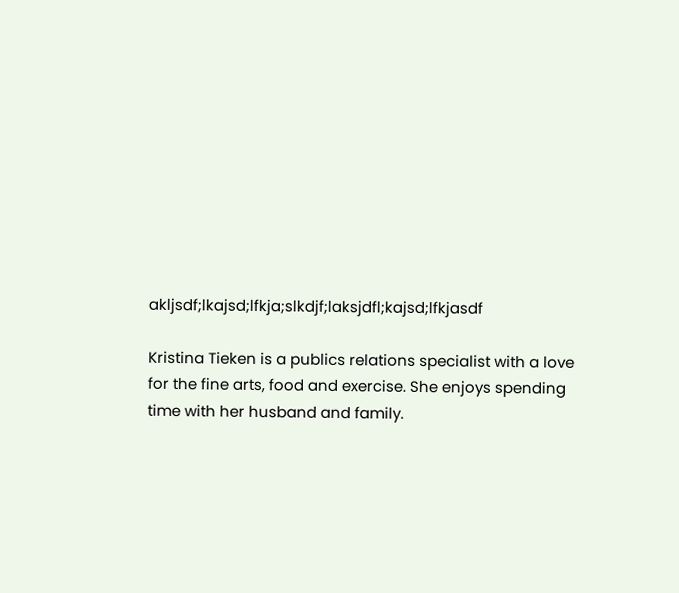akljsdf;lkajsd;lfkja;slkdjf;laksjdfl;kajsd;lfkjasdf

Kristina Tieken is a publics relations specialist with a love for the fine arts, food and exercise. She enjoys spending time with her husband and family.